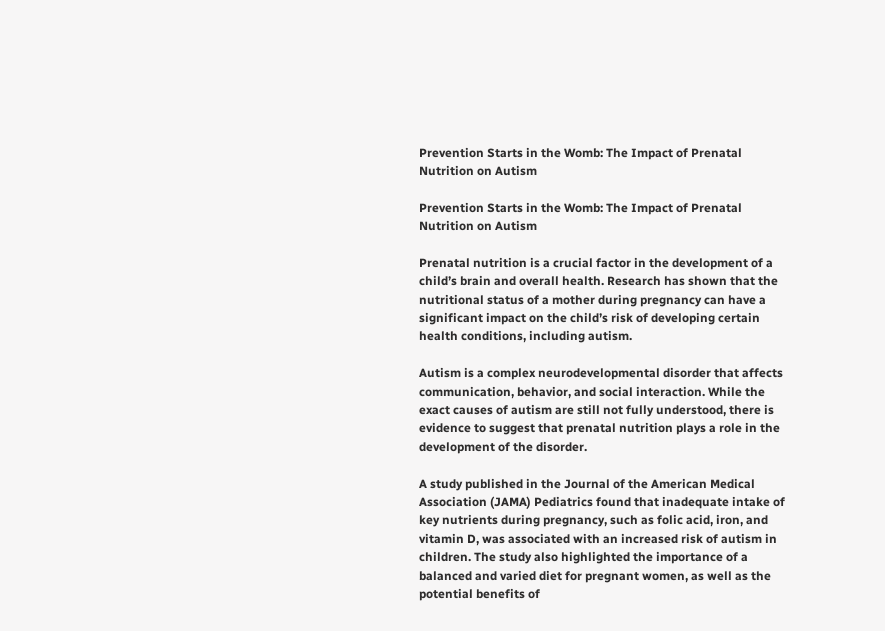Prevention Starts in the Womb: The Impact of Prenatal Nutrition on Autism

Prevention Starts in the Womb: The Impact of Prenatal Nutrition on Autism

Prenatal nutrition is a crucial factor in the development of a child’s brain and overall health. Research has shown that the nutritional status of a mother during pregnancy can have a significant impact on the child’s risk of developing certain health conditions, including autism.

Autism is a complex neurodevelopmental disorder that affects communication, behavior, and social interaction. While the exact causes of autism are still not fully understood, there is evidence to suggest that prenatal nutrition plays a role in the development of the disorder.

A study published in the Journal of the American Medical Association (JAMA) Pediatrics found that inadequate intake of key nutrients during pregnancy, such as folic acid, iron, and vitamin D, was associated with an increased risk of autism in children. The study also highlighted the importance of a balanced and varied diet for pregnant women, as well as the potential benefits of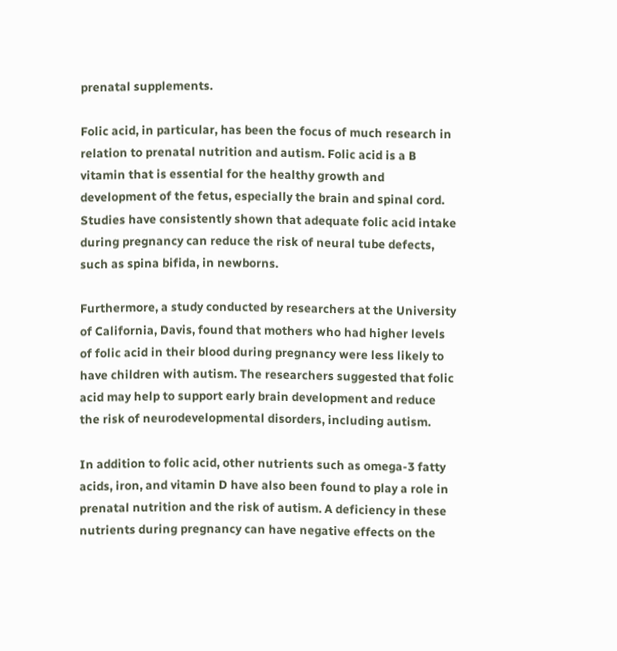prenatal supplements.

Folic acid, in particular, has been the focus of much research in relation to prenatal nutrition and autism. Folic acid is a B vitamin that is essential for the healthy growth and development of the fetus, especially the brain and spinal cord. Studies have consistently shown that adequate folic acid intake during pregnancy can reduce the risk of neural tube defects, such as spina bifida, in newborns.

Furthermore, a study conducted by researchers at the University of California, Davis, found that mothers who had higher levels of folic acid in their blood during pregnancy were less likely to have children with autism. The researchers suggested that folic acid may help to support early brain development and reduce the risk of neurodevelopmental disorders, including autism.

In addition to folic acid, other nutrients such as omega-3 fatty acids, iron, and vitamin D have also been found to play a role in prenatal nutrition and the risk of autism. A deficiency in these nutrients during pregnancy can have negative effects on the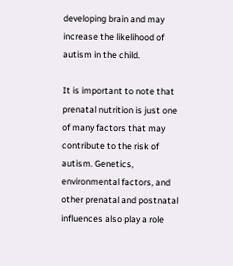developing brain and may increase the likelihood of autism in the child.

It is important to note that prenatal nutrition is just one of many factors that may contribute to the risk of autism. Genetics, environmental factors, and other prenatal and postnatal influences also play a role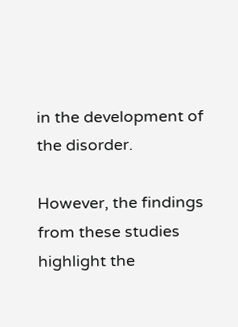in the development of the disorder.

However, the findings from these studies highlight the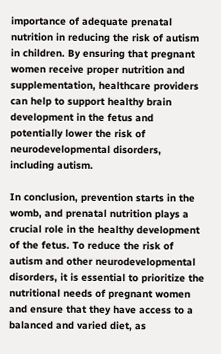importance of adequate prenatal nutrition in reducing the risk of autism in children. By ensuring that pregnant women receive proper nutrition and supplementation, healthcare providers can help to support healthy brain development in the fetus and potentially lower the risk of neurodevelopmental disorders, including autism.

In conclusion, prevention starts in the womb, and prenatal nutrition plays a crucial role in the healthy development of the fetus. To reduce the risk of autism and other neurodevelopmental disorders, it is essential to prioritize the nutritional needs of pregnant women and ensure that they have access to a balanced and varied diet, as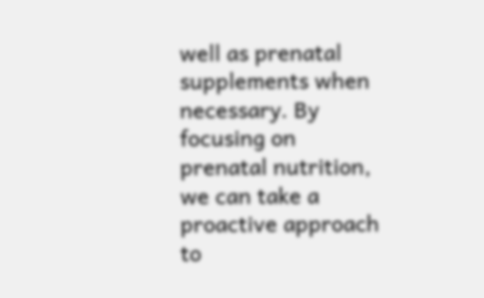well as prenatal supplements when necessary. By focusing on prenatal nutrition, we can take a proactive approach to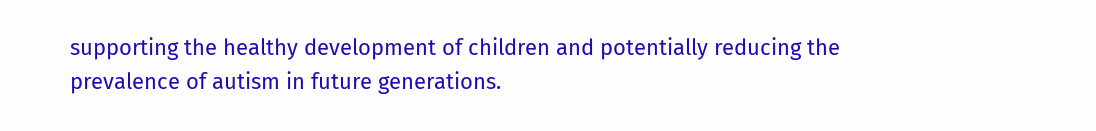supporting the healthy development of children and potentially reducing the prevalence of autism in future generations.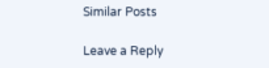Similar Posts

Leave a Reply